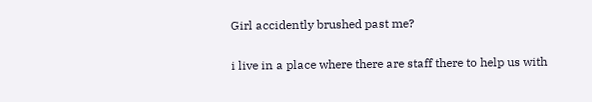Girl accidently brushed past me?

i live in a place where there are staff there to help us with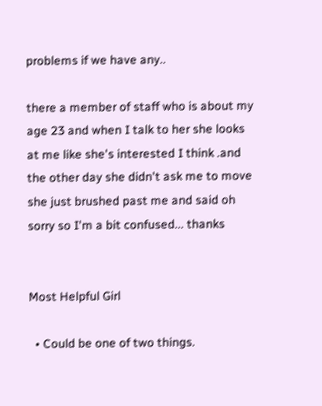problems if we have any..

there a member of staff who is about my age 23 and when I talk to her she looks at me like she's interested I think .and the other day she didn't ask me to move she just brushed past me and said oh sorry so I'm a bit confused... thanks


Most Helpful Girl

  • Could be one of two things.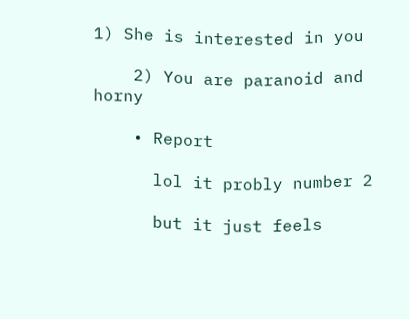1) She is interested in you

    2) You are paranoid and horny

    • Report

      lol it probly number 2

      but it just feels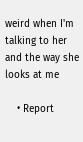weird when I'm talking to her and the way she looks at me

    • Report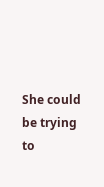She could be trying to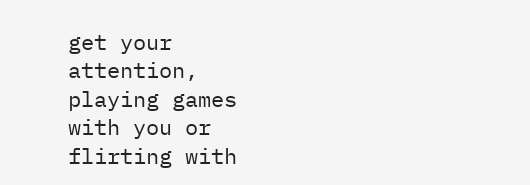get your attention, playing games with you or flirting with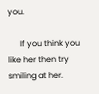you.

      If you think you like her then try smiling at her.